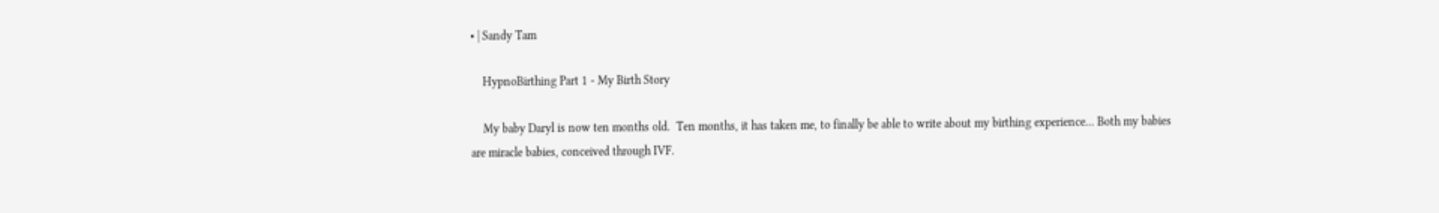• | Sandy Tam

    HypnoBirthing Part 1 - My Birth Story

    My baby Daryl is now ten months old.  Ten months, it has taken me, to finally be able to write about my birthing experience... Both my babies are miracle babies, conceived through IVF.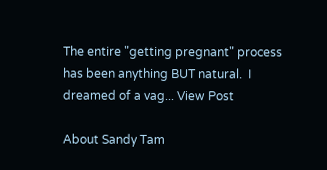The entire "getting pregnant" process has been anything BUT natural.  I dreamed of a vag... View Post

About Sandy Tam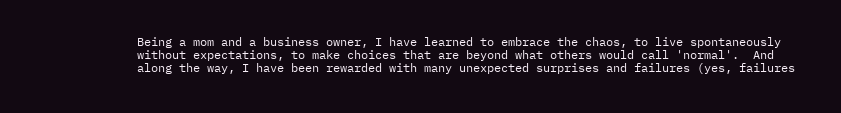Being a mom and a business owner, I have learned to embrace the chaos, to live spontaneously without expectations, to make choices that are beyond what others would call 'normal'.  And along the way, I have been rewarded with many unexpected surprises and failures (yes, failures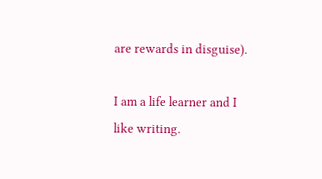are rewards in disguise).

I am a life learner and I like writing.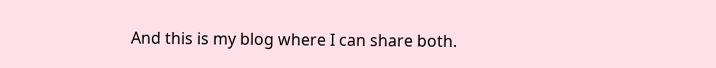And this is my blog where I can share both.